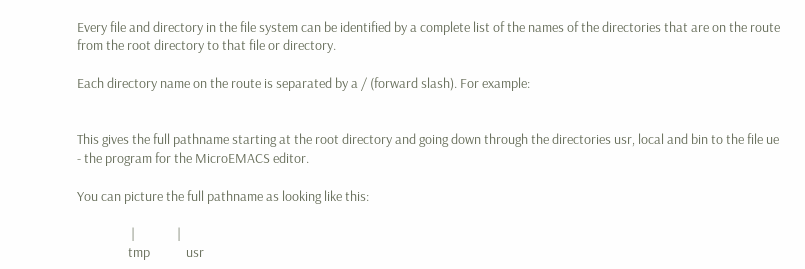Every file and directory in the file system can be identified by a complete list of the names of the directories that are on the route from the root directory to that file or directory.

Each directory name on the route is separated by a / (forward slash). For example:


This gives the full pathname starting at the root directory and going down through the directories usr, local and bin to the file ue - the program for the MicroEMACS editor.

You can picture the full pathname as looking like this:

                  |              |
                 tmp            usr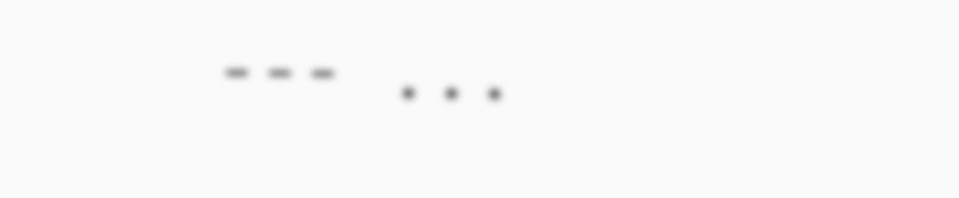--- ...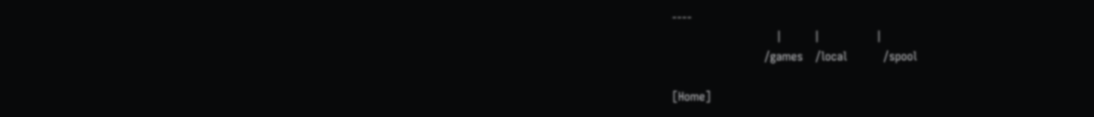----
                          |        |              |
                       /games   /local         /spool

[Home]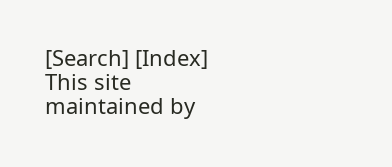[Search] [Index] This site maintained by